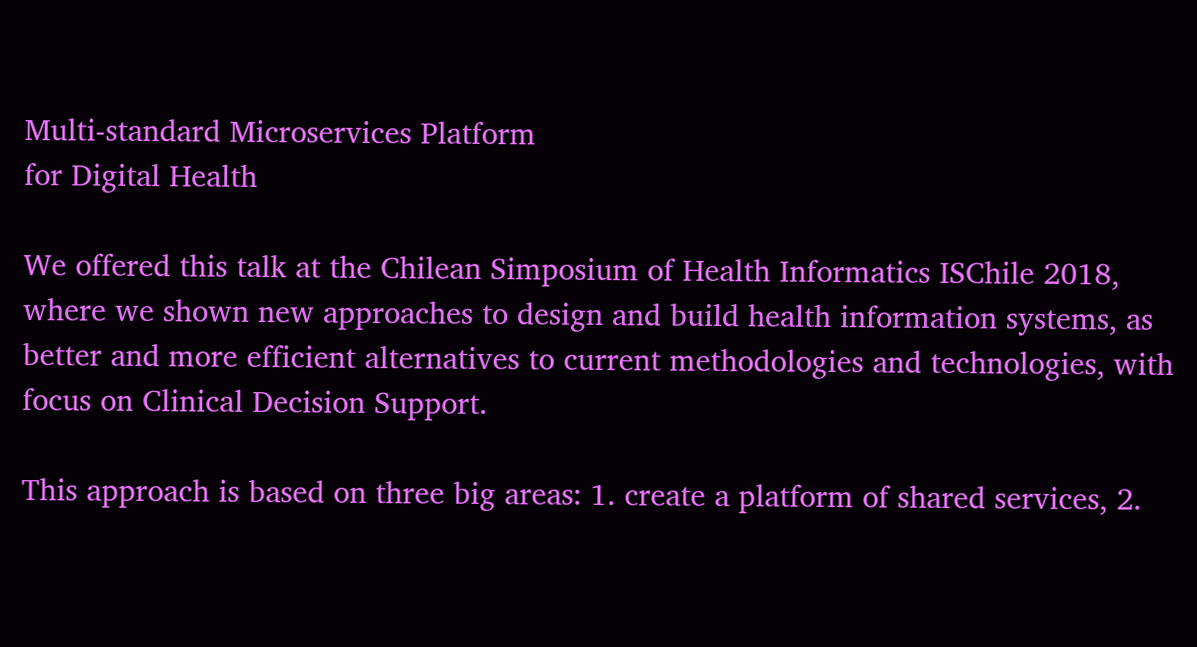Multi-standard Microservices Platform
for Digital Health

We offered this talk at the Chilean Simposium of Health Informatics ISChile 2018, where we shown new approaches to design and build health information systems, as better and more efficient alternatives to current methodologies and technologies, with focus on Clinical Decision Support.

This approach is based on three big areas: 1. create a platform of shared services, 2.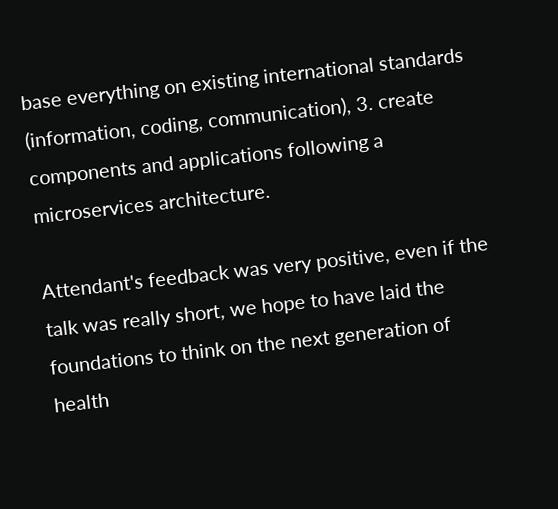base everything on existing international standards (information, coding, communication), 3. create components and applications following a microservices architecture.

Attendant's feedback was very positive, even if the talk was really short, we hope to have laid the foundations to think on the next generation of health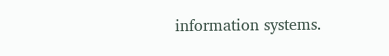information systems.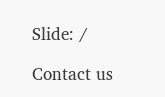Slide: /

Contact us